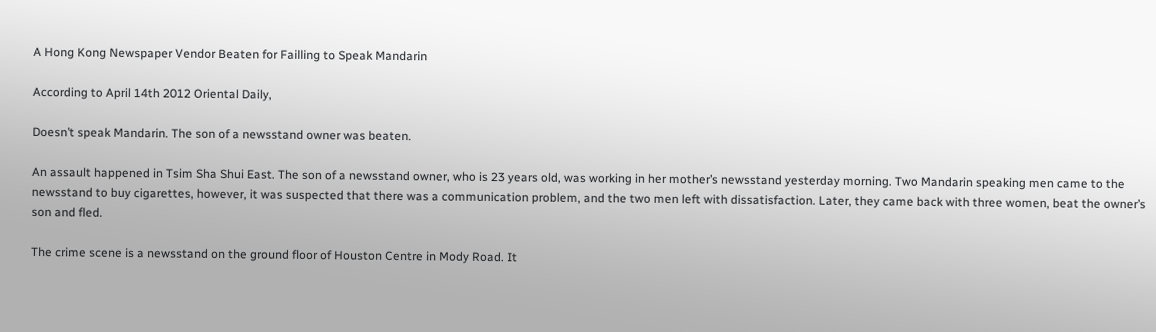A Hong Kong Newspaper Vendor Beaten for Failling to Speak Mandarin

According to April 14th 2012 Oriental Daily,

Doesn’t speak Mandarin. The son of a newsstand owner was beaten.

An assault happened in Tsim Sha Shui East. The son of a newsstand owner, who is 23 years old, was working in her mother’s newsstand yesterday morning. Two Mandarin speaking men came to the newsstand to buy cigarettes, however, it was suspected that there was a communication problem, and the two men left with dissatisfaction. Later, they came back with three women, beat the owner’s son and fled.

The crime scene is a newsstand on the ground floor of Houston Centre in Mody Road. It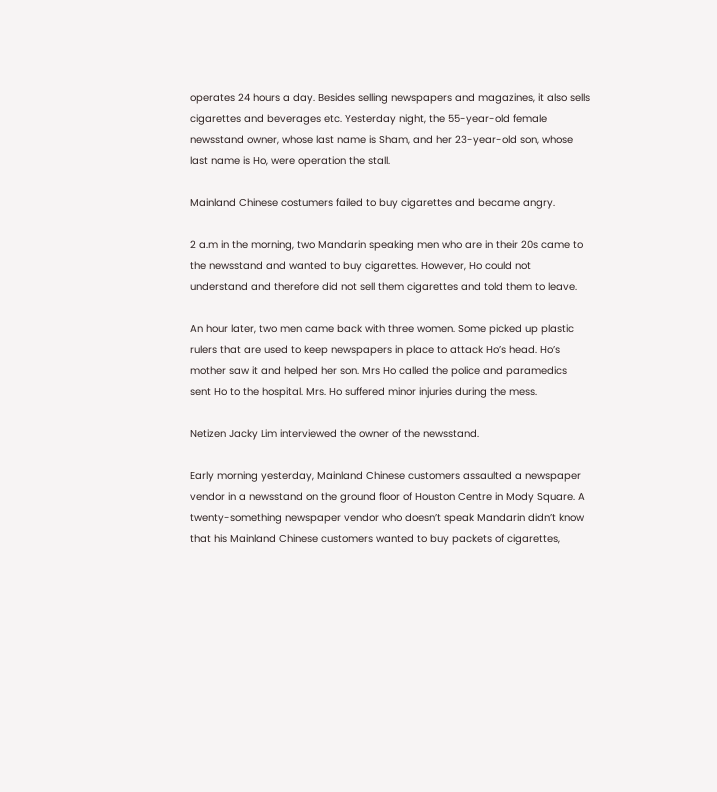operates 24 hours a day. Besides selling newspapers and magazines, it also sells cigarettes and beverages etc. Yesterday night, the 55-year-old female newsstand owner, whose last name is Sham, and her 23-year-old son, whose last name is Ho, were operation the stall.

Mainland Chinese costumers failed to buy cigarettes and became angry.

2 a.m in the morning, two Mandarin speaking men who are in their 20s came to the newsstand and wanted to buy cigarettes. However, Ho could not understand and therefore did not sell them cigarettes and told them to leave.

An hour later, two men came back with three women. Some picked up plastic rulers that are used to keep newspapers in place to attack Ho’s head. Ho’s mother saw it and helped her son. Mrs Ho called the police and paramedics sent Ho to the hospital. Mrs. Ho suffered minor injuries during the mess.

Netizen Jacky Lim interviewed the owner of the newsstand.

Early morning yesterday, Mainland Chinese customers assaulted a newspaper vendor in a newsstand on the ground floor of Houston Centre in Mody Square. A twenty-something newspaper vendor who doesn’t speak Mandarin didn’t know that his Mainland Chinese customers wanted to buy packets of cigarettes,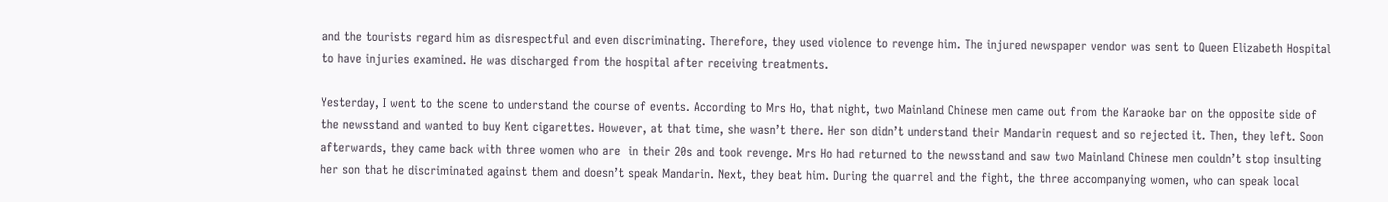and the tourists regard him as disrespectful and even discriminating. Therefore, they used violence to revenge him. The injured newspaper vendor was sent to Queen Elizabeth Hospital to have injuries examined. He was discharged from the hospital after receiving treatments.

Yesterday, I went to the scene to understand the course of events. According to Mrs Ho, that night, two Mainland Chinese men came out from the Karaoke bar on the opposite side of the newsstand and wanted to buy Kent cigarettes. However, at that time, she wasn’t there. Her son didn’t understand their Mandarin request and so rejected it. Then, they left. Soon afterwards, they came back with three women who are  in their 20s and took revenge. Mrs Ho had returned to the newsstand and saw two Mainland Chinese men couldn’t stop insulting her son that he discriminated against them and doesn’t speak Mandarin. Next, they beat him. During the quarrel and the fight, the three accompanying women, who can speak local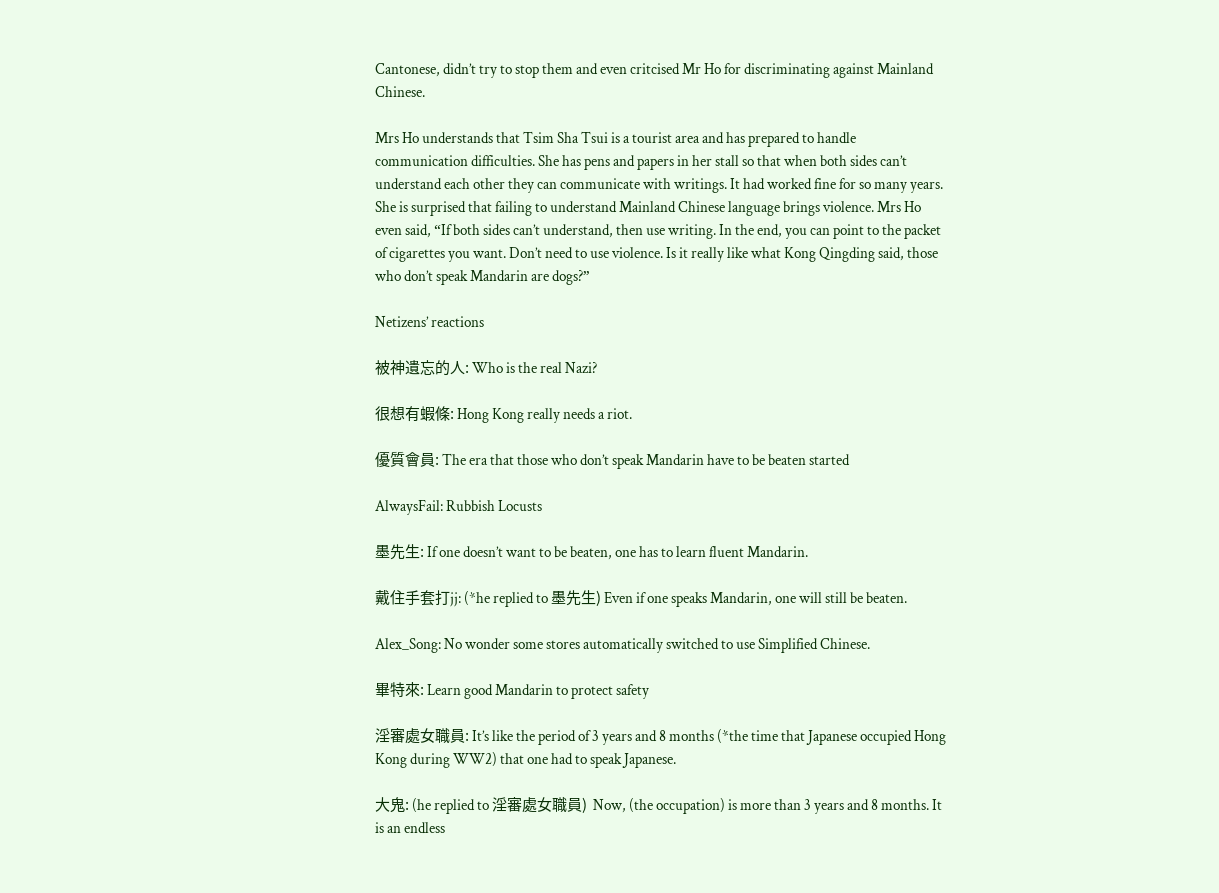Cantonese, didn’t try to stop them and even critcised Mr Ho for discriminating against Mainland Chinese.

Mrs Ho understands that Tsim Sha Tsui is a tourist area and has prepared to handle communication difficulties. She has pens and papers in her stall so that when both sides can’t understand each other they can communicate with writings. It had worked fine for so many years. She is surprised that failing to understand Mainland Chinese language brings violence. Mrs Ho even said, “If both sides can’t understand, then use writing. In the end, you can point to the packet of cigarettes you want. Don’t need to use violence. Is it really like what Kong Qingding said, those who don’t speak Mandarin are dogs?”

Netizens’ reactions

被神遺忘的人: Who is the real Nazi?

很想有蝦條: Hong Kong really needs a riot.

優質會員: The era that those who don’t speak Mandarin have to be beaten started

AlwaysFail: Rubbish Locusts

墨先生: If one doesn’t want to be beaten, one has to learn fluent Mandarin.

戴住手套打jj: (*he replied to 墨先生) Even if one speaks Mandarin, one will still be beaten.

Alex_Song: No wonder some stores automatically switched to use Simplified Chinese.

畢特來: Learn good Mandarin to protect safety

淫審處女職員: It’s like the period of 3 years and 8 months (*the time that Japanese occupied Hong Kong during WW2) that one had to speak Japanese.

大鬼: (he replied to 淫審處女職員)  Now, (the occupation) is more than 3 years and 8 months. It is an endless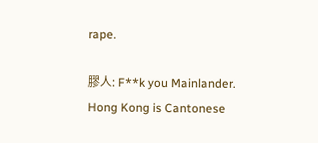rape.

膠人: F**k you Mainlander. Hong Kong is Cantonese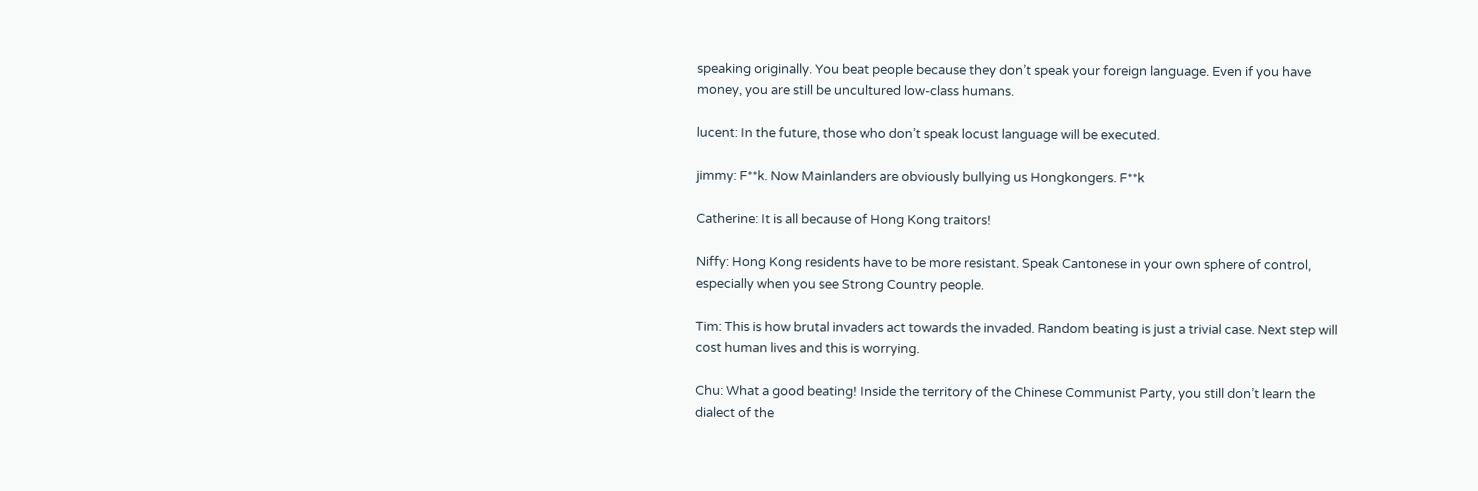speaking originally. You beat people because they don’t speak your foreign language. Even if you have money, you are still be uncultured low-class humans.

lucent: In the future, those who don’t speak locust language will be executed.

jimmy: F**k. Now Mainlanders are obviously bullying us Hongkongers. F**k

Catherine: It is all because of Hong Kong traitors!

Niffy: Hong Kong residents have to be more resistant. Speak Cantonese in your own sphere of control, especially when you see Strong Country people.

Tim: This is how brutal invaders act towards the invaded. Random beating is just a trivial case. Next step will cost human lives and this is worrying.

Chu: What a good beating! Inside the territory of the Chinese Communist Party, you still don’t learn the dialect of the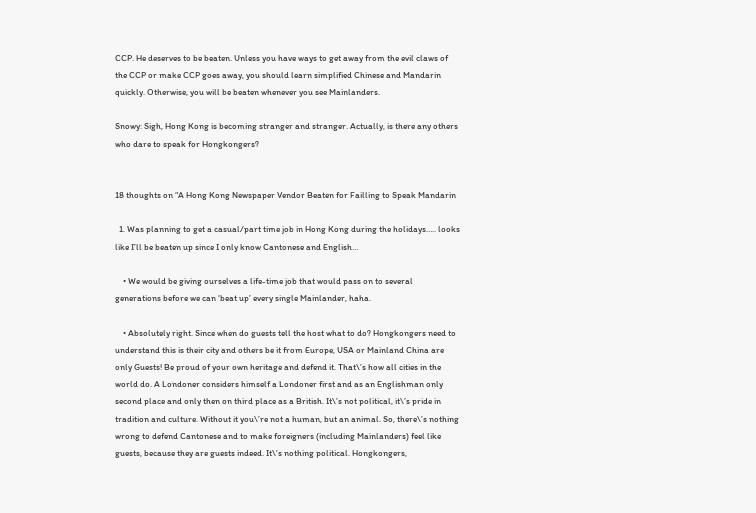CCP. He deserves to be beaten. Unless you have ways to get away from the evil claws of the CCP or make CCP goes away, you should learn simplified Chinese and Mandarin quickly. Otherwise, you will be beaten whenever you see Mainlanders.

Snowy: Sigh, Hong Kong is becoming stranger and stranger. Actually, is there any others who dare to speak for Hongkongers?


18 thoughts on “A Hong Kong Newspaper Vendor Beaten for Failling to Speak Mandarin

  1. Was planning to get a casual/part time job in Hong Kong during the holidays….. looks like I’ll be beaten up since I only know Cantonese and English…

    • We would be giving ourselves a life-time job that would pass on to several generations before we can ‘beat up’ every single Mainlander, haha.

    • Absolutely right. Since when do guests tell the host what to do? Hongkongers need to understand this is their city and others be it from Europe, USA or Mainland China are only Guests! Be proud of your own heritage and defend it. That\’s how all cities in the world do. A Londoner considers himself a Londoner first and as an Englishman only second place and only then on third place as a British. It\’s not political, it\’s pride in tradition and culture. Without it you\’re not a human, but an animal. So, there\’s nothing wrong to defend Cantonese and to make foreigners (including Mainlanders) feel like guests, because they are guests indeed. It\’s nothing political. Hongkongers,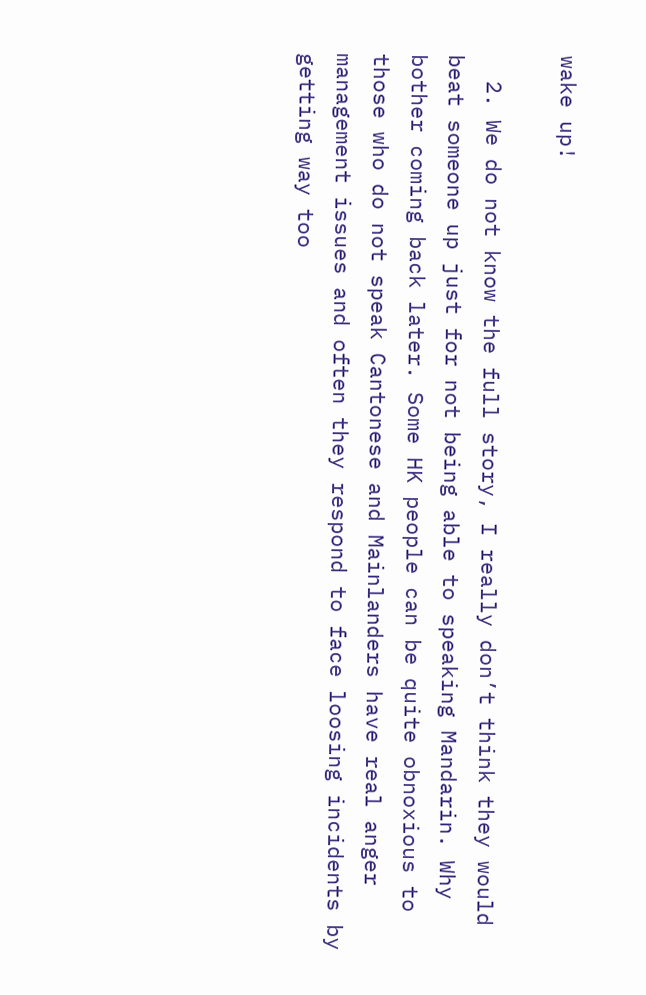wake up!

  2. We do not know the full story, I really don’t think they would beat someone up just for not being able to speaking Mandarin. Why bother coming back later. Some HK people can be quite obnoxious to those who do not speak Cantonese and Mainlanders have real anger management issues and often they respond to face loosing incidents by getting way too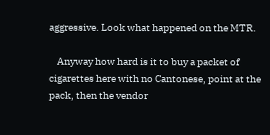aggressive. Look what happened on the MTR.

    Anyway how hard is it to buy a packet of cigarettes here with no Cantonese, point at the pack, then the vendor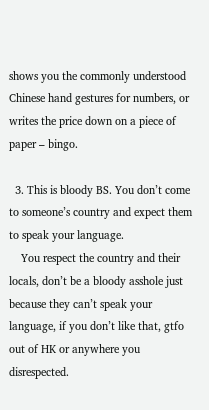shows you the commonly understood Chinese hand gestures for numbers, or writes the price down on a piece of paper – bingo.

  3. This is bloody BS. You don’t come to someone’s country and expect them to speak your language.
    You respect the country and their locals, don’t be a bloody asshole just because they can’t speak your language, if you don’t like that, gtfo out of HK or anywhere you disrespected.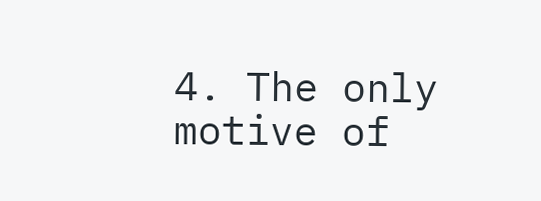4. The only motive of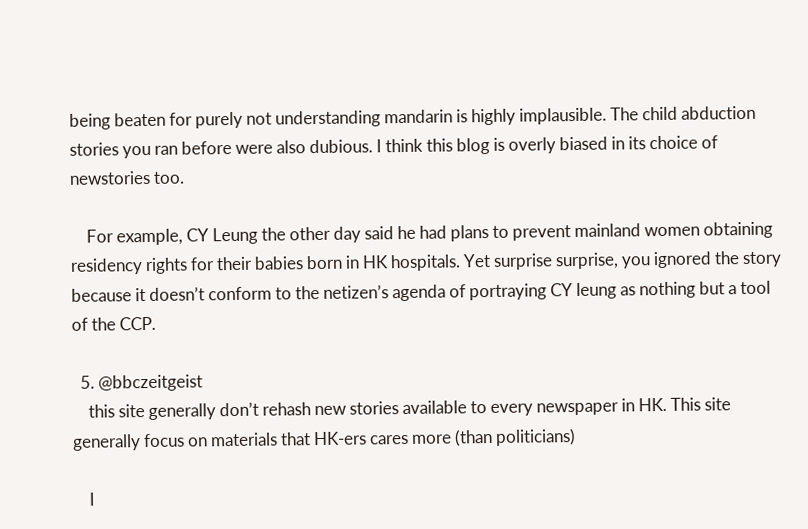being beaten for purely not understanding mandarin is highly implausible. The child abduction stories you ran before were also dubious. I think this blog is overly biased in its choice of newstories too.

    For example, CY Leung the other day said he had plans to prevent mainland women obtaining residency rights for their babies born in HK hospitals. Yet surprise surprise, you ignored the story because it doesn’t conform to the netizen’s agenda of portraying CY leung as nothing but a tool of the CCP.

  5. @bbczeitgeist
    this site generally don’t rehash new stories available to every newspaper in HK. This site generally focus on materials that HK-ers cares more (than politicians)

    I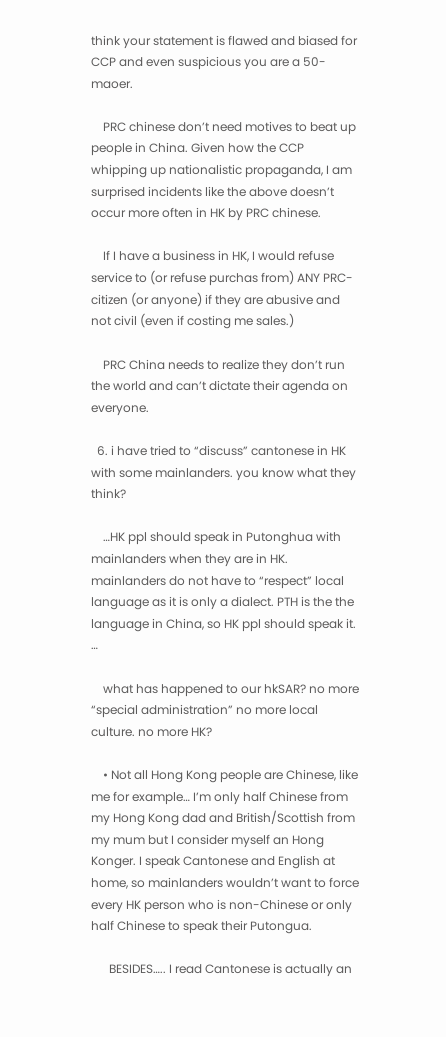think your statement is flawed and biased for CCP and even suspicious you are a 50-maoer.

    PRC chinese don’t need motives to beat up people in China. Given how the CCP whipping up nationalistic propaganda, I am surprised incidents like the above doesn’t occur more often in HK by PRC chinese.

    If I have a business in HK, I would refuse service to (or refuse purchas from) ANY PRC-citizen (or anyone) if they are abusive and not civil (even if costing me sales.)

    PRC China needs to realize they don’t run the world and can’t dictate their agenda on everyone.

  6. i have tried to “discuss” cantonese in HK with some mainlanders. you know what they think?

    …HK ppl should speak in Putonghua with mainlanders when they are in HK. mainlanders do not have to “respect” local language as it is only a dialect. PTH is the the language in China, so HK ppl should speak it. …

    what has happened to our hkSAR? no more “special administration” no more local culture. no more HK?

    • Not all Hong Kong people are Chinese, like me for example… I’m only half Chinese from my Hong Kong dad and British/Scottish from my mum but I consider myself an Hong Konger. I speak Cantonese and English at home, so mainlanders wouldn’t want to force every HK person who is non-Chinese or only half Chinese to speak their Putongua.

      BESIDES….. I read Cantonese is actually an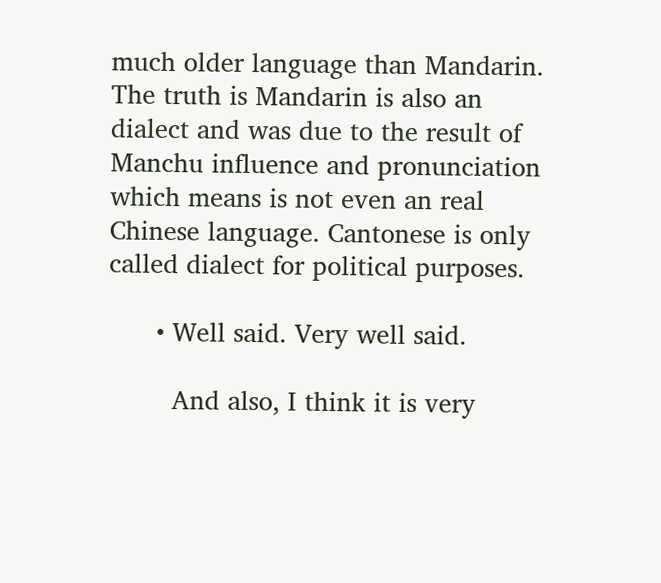much older language than Mandarin. The truth is Mandarin is also an dialect and was due to the result of Manchu influence and pronunciation which means is not even an real Chinese language. Cantonese is only called dialect for political purposes.

      • Well said. Very well said.

        And also, I think it is very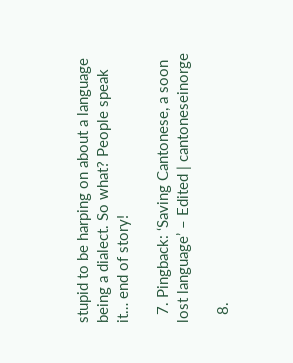stupid to be harping on about a language being a dialect. So what? People speak it… end of story!

  7. Pingback: ‘Saving Cantonese, a soon lost language’ – Edited | cantoneseinorge

  8.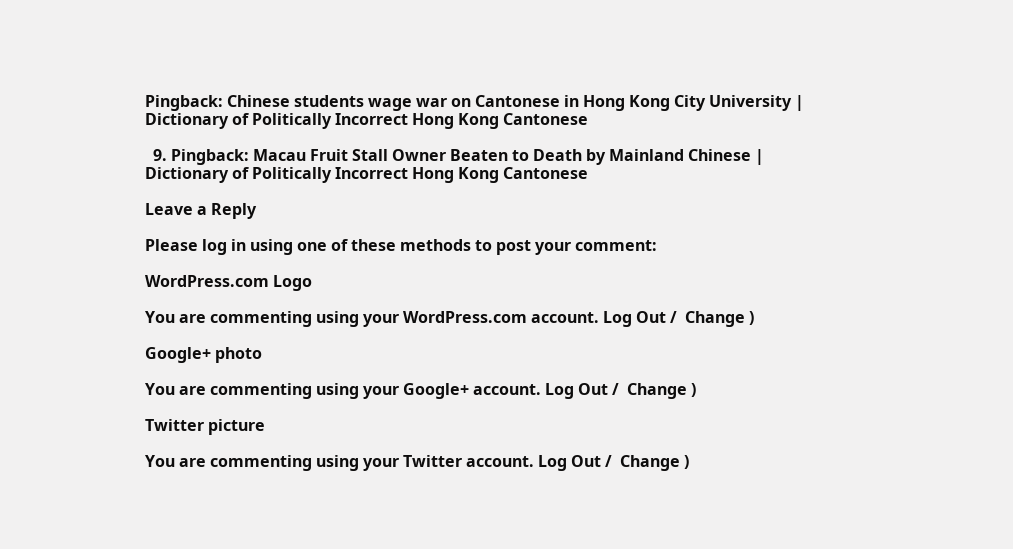Pingback: Chinese students wage war on Cantonese in Hong Kong City University | Dictionary of Politically Incorrect Hong Kong Cantonese

  9. Pingback: Macau Fruit Stall Owner Beaten to Death by Mainland Chinese | Dictionary of Politically Incorrect Hong Kong Cantonese

Leave a Reply

Please log in using one of these methods to post your comment:

WordPress.com Logo

You are commenting using your WordPress.com account. Log Out /  Change )

Google+ photo

You are commenting using your Google+ account. Log Out /  Change )

Twitter picture

You are commenting using your Twitter account. Log Out /  Change )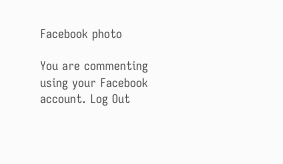Facebook photo

You are commenting using your Facebook account. Log Out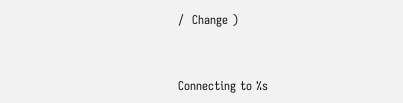/  Change )


Connecting to %s